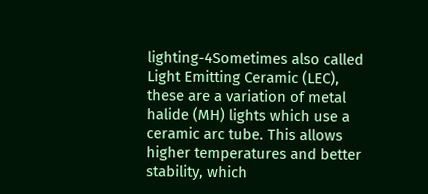lighting-4Sometimes also called Light Emitting Ceramic (LEC), these are a variation of metal halide (MH) lights which use a ceramic arc tube. This allows higher temperatures and better stability, which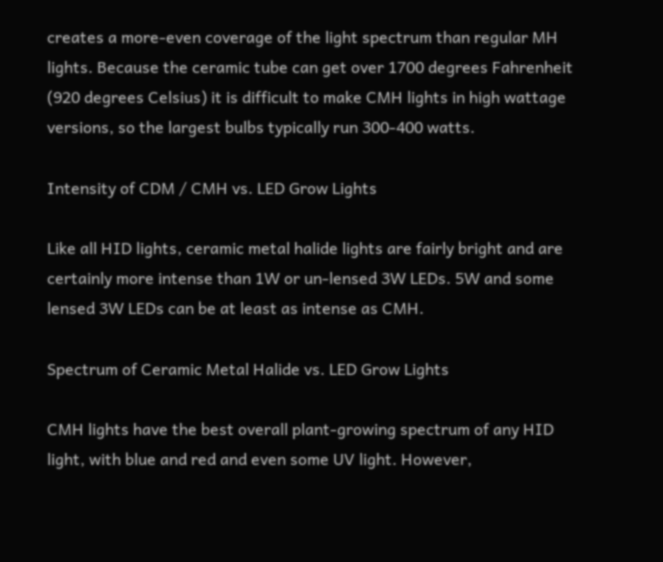creates a more-even coverage of the light spectrum than regular MH lights. Because the ceramic tube can get over 1700 degrees Fahrenheit (920 degrees Celsius) it is difficult to make CMH lights in high wattage versions, so the largest bulbs typically run 300-400 watts.

Intensity of CDM / CMH vs. LED Grow Lights

Like all HID lights, ceramic metal halide lights are fairly bright and are certainly more intense than 1W or un-lensed 3W LEDs. 5W and some lensed 3W LEDs can be at least as intense as CMH.

Spectrum of Ceramic Metal Halide vs. LED Grow Lights

CMH lights have the best overall plant-growing spectrum of any HID light, with blue and red and even some UV light. However,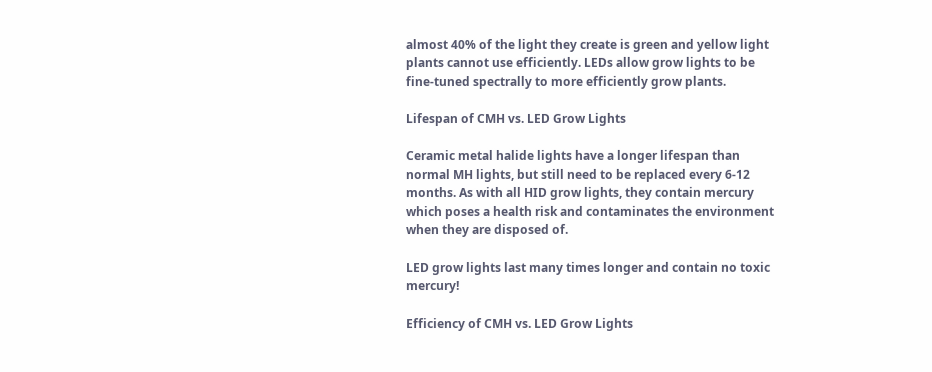almost 40% of the light they create is green and yellow light plants cannot use efficiently. LEDs allow grow lights to be fine-tuned spectrally to more efficiently grow plants.

Lifespan of CMH vs. LED Grow Lights

Ceramic metal halide lights have a longer lifespan than normal MH lights, but still need to be replaced every 6-12 months. As with all HID grow lights, they contain mercury which poses a health risk and contaminates the environment when they are disposed of.

LED grow lights last many times longer and contain no toxic mercury!

Efficiency of CMH vs. LED Grow Lights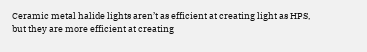Ceramic metal halide lights aren’t as efficient at creating light as HPS, but they are more efficient at creating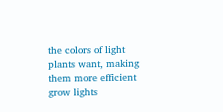the colors of light plants want, making them more efficient grow lights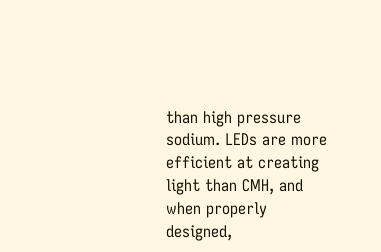than high pressure sodium. LEDs are more efficient at creating light than CMH, and when properly designed,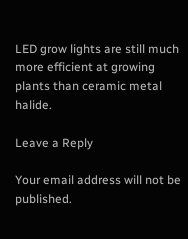LED grow lights are still much more efficient at growing plants than ceramic metal halide.

Leave a Reply

Your email address will not be published.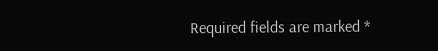Required fields are marked *